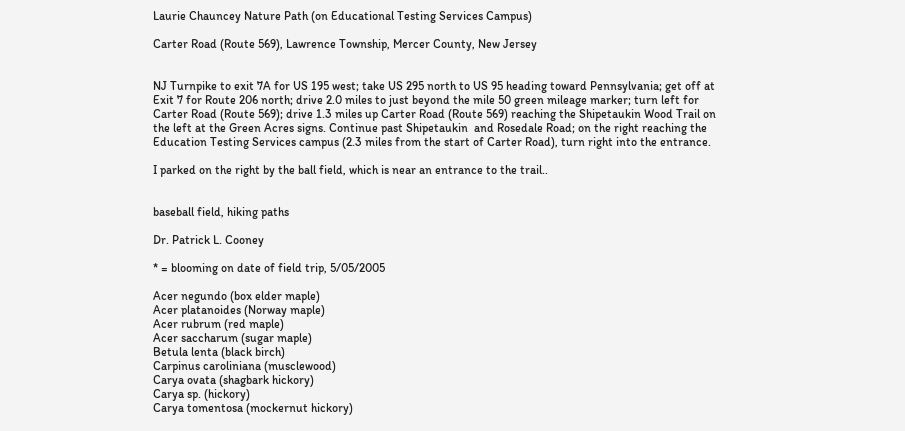Laurie Chauncey Nature Path (on Educational Testing Services Campus)

Carter Road (Route 569), Lawrence Township, Mercer County, New Jersey


NJ Turnpike to exit 7A for US 195 west; take US 295 north to US 95 heading toward Pennsylvania; get off at Exit 7 for Route 206 north; drive 2.0 miles to just beyond the mile 50 green mileage marker; turn left for Carter Road (Route 569); drive 1.3 miles up Carter Road (Route 569) reaching the Shipetaukin Wood Trail on the left at the Green Acres signs. Continue past Shipetaukin  and Rosedale Road; on the right reaching the Education Testing Services campus (2.3 miles from the start of Carter Road), turn right into the entrance.

I parked on the right by the ball field, which is near an entrance to the trail..


baseball field, hiking paths

Dr. Patrick L. Cooney

* = blooming on date of field trip, 5/05/2005

Acer negundo (box elder maple)
Acer platanoides (Norway maple)
Acer rubrum (red maple)
Acer saccharum (sugar maple)
Betula lenta (black birch)
Carpinus caroliniana (musclewood)
Carya ovata (shagbark hickory)
Carya sp. (hickory)
Carya tomentosa (mockernut hickory)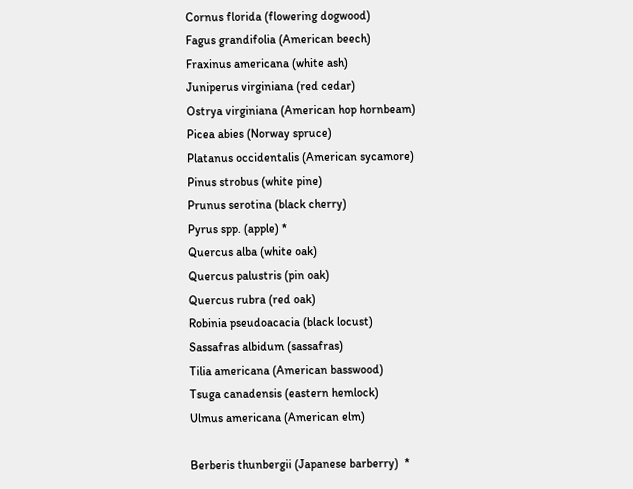Cornus florida (flowering dogwood)
Fagus grandifolia (American beech)
Fraxinus americana (white ash)
Juniperus virginiana (red cedar)
Ostrya virginiana (American hop hornbeam)
Picea abies (Norway spruce)
Platanus occidentalis (American sycamore)
Pinus strobus (white pine)
Prunus serotina (black cherry)
Pyrus spp. (apple) *
Quercus alba (white oak)
Quercus palustris (pin oak)
Quercus rubra (red oak)
Robinia pseudoacacia (black locust)
Sassafras albidum (sassafras)
Tilia americana (American basswood)
Tsuga canadensis (eastern hemlock)
Ulmus americana (American elm)

Berberis thunbergii (Japanese barberry)  *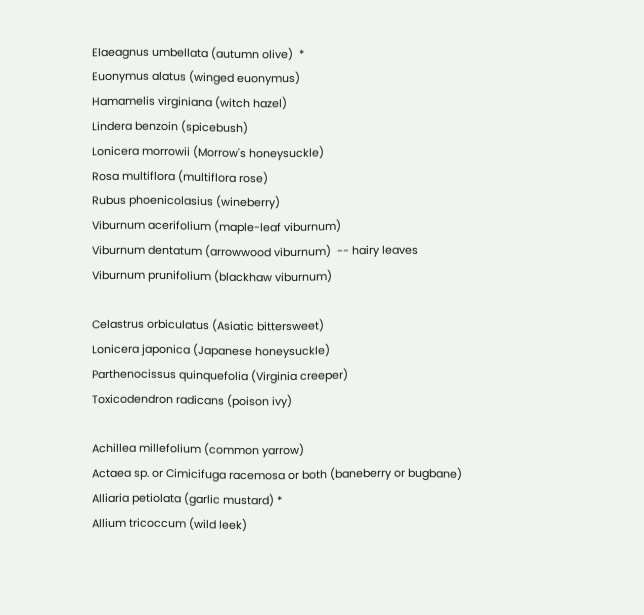Elaeagnus umbellata (autumn olive)  *
Euonymus alatus (winged euonymus)
Hamamelis virginiana (witch hazel)
Lindera benzoin (spicebush)
Lonicera morrowii (Morrow's honeysuckle)
Rosa multiflora (multiflora rose)
Rubus phoenicolasius (wineberry)
Viburnum acerifolium (maple-leaf viburnum)
Viburnum dentatum (arrowwood viburnum)  -- hairy leaves
Viburnum prunifolium (blackhaw viburnum)

Celastrus orbiculatus (Asiatic bittersweet)
Lonicera japonica (Japanese honeysuckle)
Parthenocissus quinquefolia (Virginia creeper)
Toxicodendron radicans (poison ivy)

Achillea millefolium (common yarrow)
Actaea sp. or Cimicifuga racemosa or both (baneberry or bugbane)
Alliaria petiolata (garlic mustard) *
Allium tricoccum (wild leek)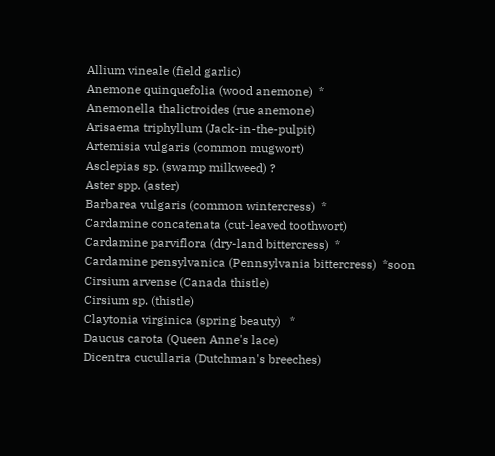Allium vineale (field garlic)
Anemone quinquefolia (wood anemone)  *
Anemonella thalictroides (rue anemone)
Arisaema triphyllum (Jack-in-the-pulpit)
Artemisia vulgaris (common mugwort)
Asclepias sp. (swamp milkweed) ?
Aster spp. (aster)
Barbarea vulgaris (common wintercress)  *
Cardamine concatenata (cut-leaved toothwort)
Cardamine parviflora (dry-land bittercress)  *
Cardamine pensylvanica (Pennsylvania bittercress)  *soon
Cirsium arvense (Canada thistle)
Cirsium sp. (thistle)
Claytonia virginica (spring beauty)   *
Daucus carota (Queen Anne's lace)
Dicentra cucullaria (Dutchman's breeches)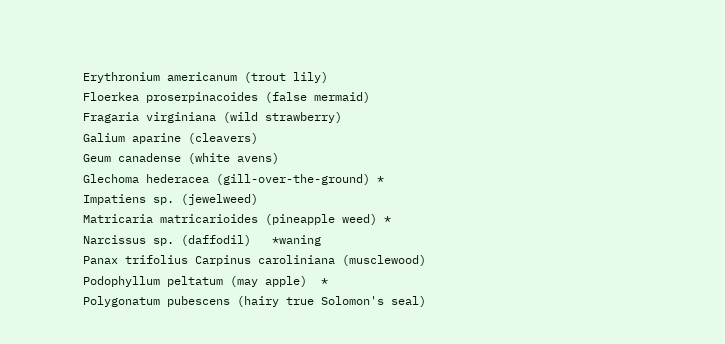Erythronium americanum (trout lily)
Floerkea proserpinacoides (false mermaid)
Fragaria virginiana (wild strawberry)
Galium aparine (cleavers)
Geum canadense (white avens)
Glechoma hederacea (gill-over-the-ground) *
Impatiens sp. (jewelweed)
Matricaria matricarioides (pineapple weed) *
Narcissus sp. (daffodil)   *waning
Panax trifolius Carpinus caroliniana (musclewood)
Podophyllum peltatum (may apple)  *
Polygonatum pubescens (hairy true Solomon's seal)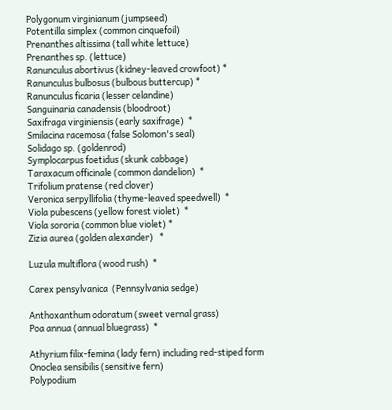Polygonum virginianum (jumpseed)
Potentilla simplex (common cinquefoil)
Prenanthes altissima (tall white lettuce)
Prenanthes sp. (lettuce)
Ranunculus abortivus (kidney-leaved crowfoot) *
Ranunculus bulbosus (bulbous buttercup) *
Ranunculus ficaria (lesser celandine)
Sanguinaria canadensis (bloodroot)
Saxifraga virginiensis (early saxifrage)  *
Smilacina racemosa (false Solomon's seal)
Solidago sp. (goldenrod)
Symplocarpus foetidus (skunk cabbage)
Taraxacum officinale (common dandelion)  *
Trifolium pratense (red clover)
Veronica serpyllifolia (thyme-leaved speedwell)  *
Viola pubescens (yellow forest violet)  *
Viola sororia (common blue violet) *
Zizia aurea (golden alexander)   *

Luzula multiflora (wood rush)  *

Carex pensylvanica  (Pennsylvania sedge)

Anthoxanthum odoratum (sweet vernal grass)
Poa annua (annual bluegrass)  *

Athyrium filix-femina (lady fern) including red-stiped form
Onoclea sensibilis (sensitive fern)
Polypodium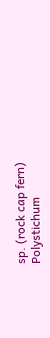sp. (rock cap fern)
Polystichum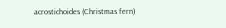acrostichoides (Christmas fern)